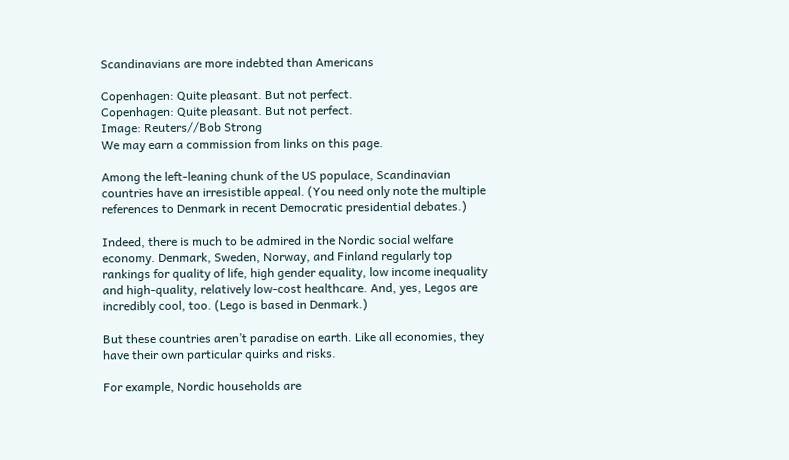Scandinavians are more indebted than Americans

Copenhagen: Quite pleasant. But not perfect.
Copenhagen: Quite pleasant. But not perfect.
Image: Reuters//Bob Strong
We may earn a commission from links on this page.

Among the left-leaning chunk of the US populace, Scandinavian countries have an irresistible appeal. (You need only note the multiple references to Denmark in recent Democratic presidential debates.)

Indeed, there is much to be admired in the Nordic social welfare economy. Denmark, Sweden, Norway, and Finland regularly top rankings for quality of life, high gender equality, low income inequality and high-quality, relatively low-cost healthcare. And, yes, Legos are incredibly cool, too. (Lego is based in Denmark.)

But these countries aren’t paradise on earth. Like all economies, they have their own particular quirks and risks.

For example, Nordic households are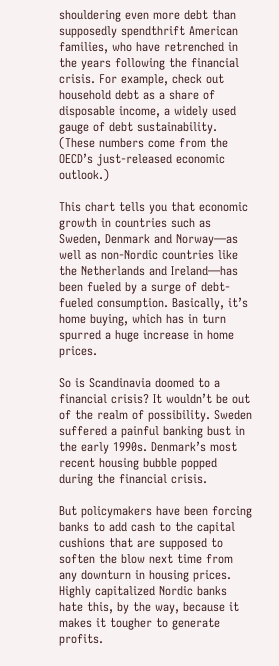shouldering even more debt than supposedly spendthrift American families, who have retrenched in the years following the financial crisis. For example, check out household debt as a share of disposable income, a widely used gauge of debt sustainability. (These numbers come from the OECD’s just-released economic outlook.)

This chart tells you that economic growth in countries such as Sweden, Denmark and Norway—as well as non-Nordic countries like the Netherlands and Ireland—has been fueled by a surge of debt-fueled consumption. Basically, it’s home buying, which has in turn spurred a huge increase in home prices.

So is Scandinavia doomed to a financial crisis? It wouldn’t be out of the realm of possibility. Sweden suffered a painful banking bust in the early 1990s. Denmark’s most recent housing bubble popped during the financial crisis.

But policymakers have been forcing banks to add cash to the capital cushions that are supposed to soften the blow next time from any downturn in housing prices. Highly capitalized Nordic banks hate this, by the way, because it makes it tougher to generate profits.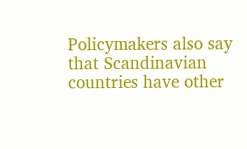Policymakers also say that Scandinavian countries have other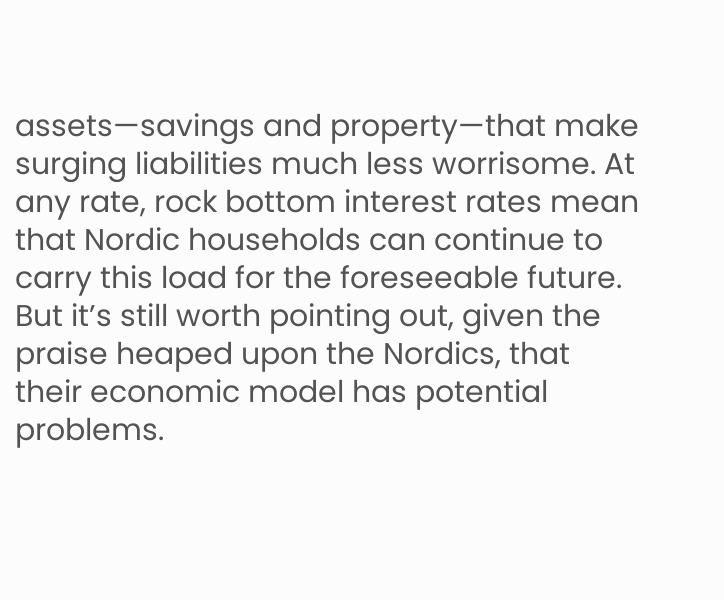assets—savings and property—that make surging liabilities much less worrisome. At any rate, rock bottom interest rates mean that Nordic households can continue to carry this load for the foreseeable future. But it’s still worth pointing out, given the praise heaped upon the Nordics, that their economic model has potential problems.